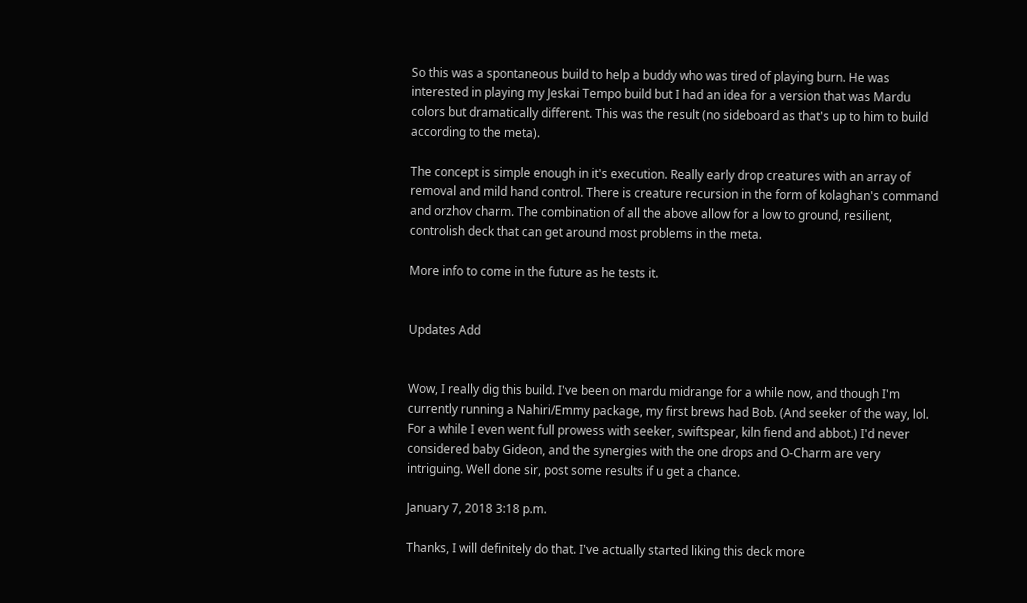So this was a spontaneous build to help a buddy who was tired of playing burn. He was interested in playing my Jeskai Tempo build but I had an idea for a version that was Mardu colors but dramatically different. This was the result (no sideboard as that's up to him to build according to the meta).

The concept is simple enough in it's execution. Really early drop creatures with an array of removal and mild hand control. There is creature recursion in the form of kolaghan's command and orzhov charm. The combination of all the above allow for a low to ground, resilient, controlish deck that can get around most problems in the meta.

More info to come in the future as he tests it.


Updates Add


Wow, I really dig this build. I've been on mardu midrange for a while now, and though I'm currently running a Nahiri/Emmy package, my first brews had Bob. (And seeker of the way, lol. For a while I even went full prowess with seeker, swiftspear, kiln fiend and abbot.) I'd never considered baby Gideon, and the synergies with the one drops and O-Charm are very intriguing. Well done sir, post some results if u get a chance.

January 7, 2018 3:18 p.m.

Thanks, I will definitely do that. I've actually started liking this deck more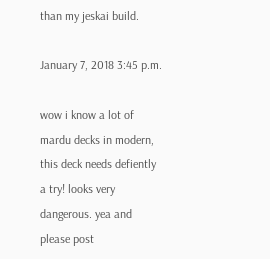than my jeskai build.

January 7, 2018 3:45 p.m.

wow i know a lot of mardu decks in modern, this deck needs defiently a try! looks very dangerous. yea and please post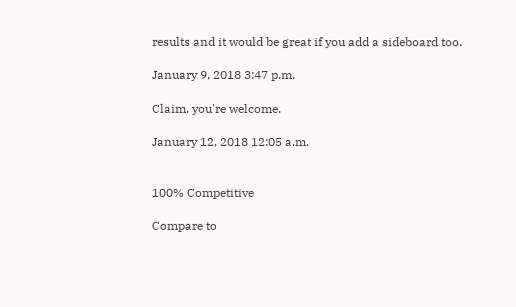results and it would be great if you add a sideboard too.

January 9, 2018 3:47 p.m.

Claim. you're welcome.

January 12, 2018 12:05 a.m.


100% Competitive

Compare to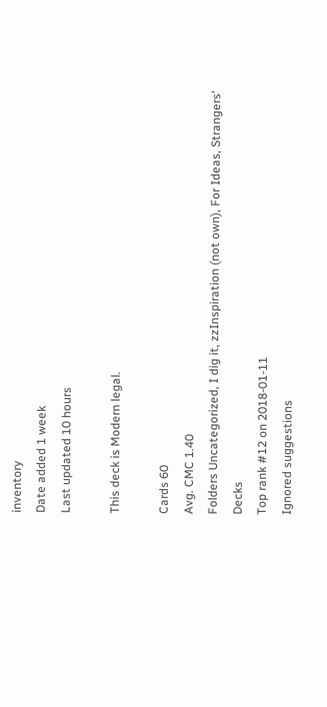inventory
Date added 1 week
Last updated 10 hours

This deck is Modern legal.

Cards 60
Avg. CMC 1.40
Folders Uncategorized, I dig it, zzInspiration (not own), For Ideas, Strangers' Decks
Top rank #12 on 2018-01-11
Ignored suggestions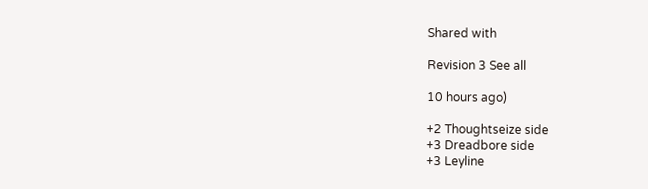Shared with

Revision 3 See all

10 hours ago)

+2 Thoughtseize side
+3 Dreadbore side
+3 Leyline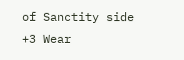of Sanctity side
+3 Wear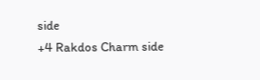side
+4 Rakdos Charm side